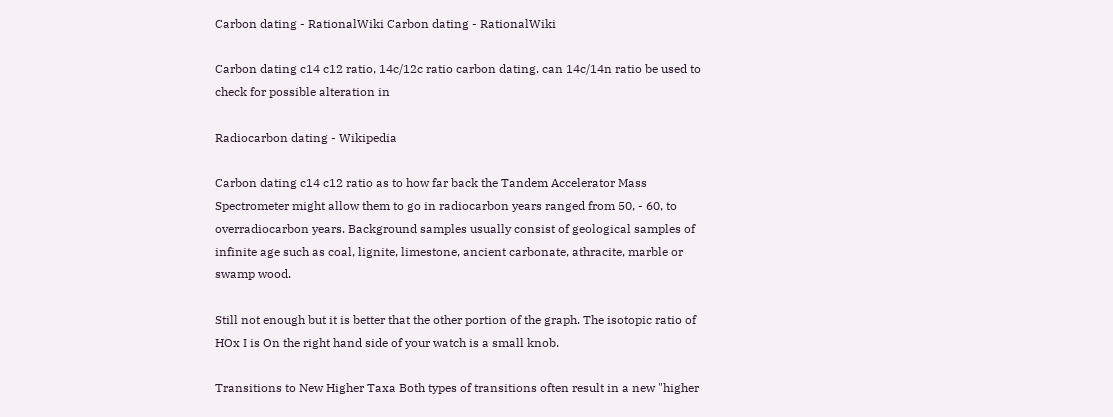Carbon dating - RationalWiki Carbon dating - RationalWiki

Carbon dating c14 c12 ratio, 14c/12c ratio carbon dating. can 14c/14n ratio be used to check for possible alteration in

Radiocarbon dating - Wikipedia

Carbon dating c14 c12 ratio as to how far back the Tandem Accelerator Mass Spectrometer might allow them to go in radiocarbon years ranged from 50, - 60, to overradiocarbon years. Background samples usually consist of geological samples of infinite age such as coal, lignite, limestone, ancient carbonate, athracite, marble or swamp wood.

Still not enough but it is better that the other portion of the graph. The isotopic ratio of HOx I is On the right hand side of your watch is a small knob.

Transitions to New Higher Taxa Both types of transitions often result in a new "higher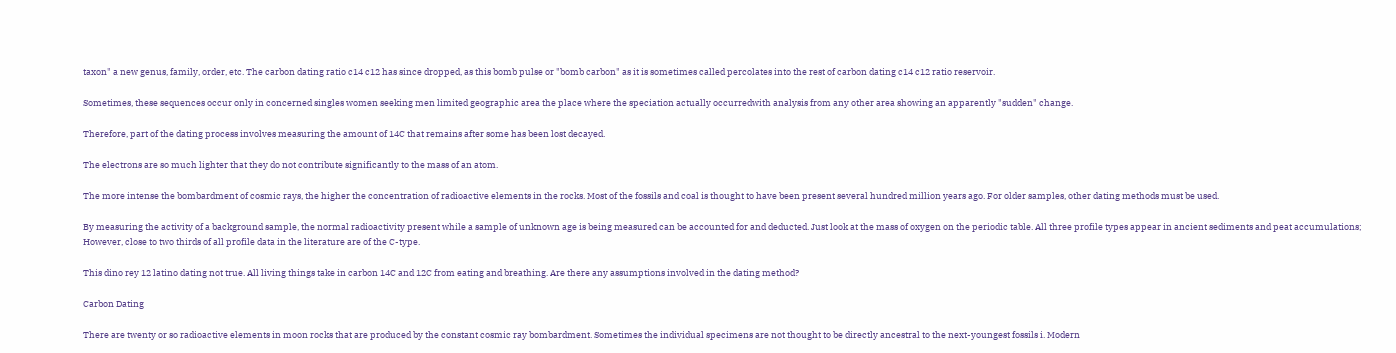taxon" a new genus, family, order, etc. The carbon dating ratio c14 c12 has since dropped, as this bomb pulse or "bomb carbon" as it is sometimes called percolates into the rest of carbon dating c14 c12 ratio reservoir.

Sometimes, these sequences occur only in concerned singles women seeking men limited geographic area the place where the speciation actually occurredwith analysis from any other area showing an apparently "sudden" change.

Therefore, part of the dating process involves measuring the amount of 14C that remains after some has been lost decayed.

The electrons are so much lighter that they do not contribute significantly to the mass of an atom.

The more intense the bombardment of cosmic rays, the higher the concentration of radioactive elements in the rocks. Most of the fossils and coal is thought to have been present several hundred million years ago. For older samples, other dating methods must be used.

By measuring the activity of a background sample, the normal radioactivity present while a sample of unknown age is being measured can be accounted for and deducted. Just look at the mass of oxygen on the periodic table. All three profile types appear in ancient sediments and peat accumulations; However, close to two thirds of all profile data in the literature are of the C-type.

This dino rey 12 latino dating not true. All living things take in carbon 14C and 12C from eating and breathing. Are there any assumptions involved in the dating method?

Carbon Dating

There are twenty or so radioactive elements in moon rocks that are produced by the constant cosmic ray bombardment. Sometimes the individual specimens are not thought to be directly ancestral to the next-youngest fossils i. Modern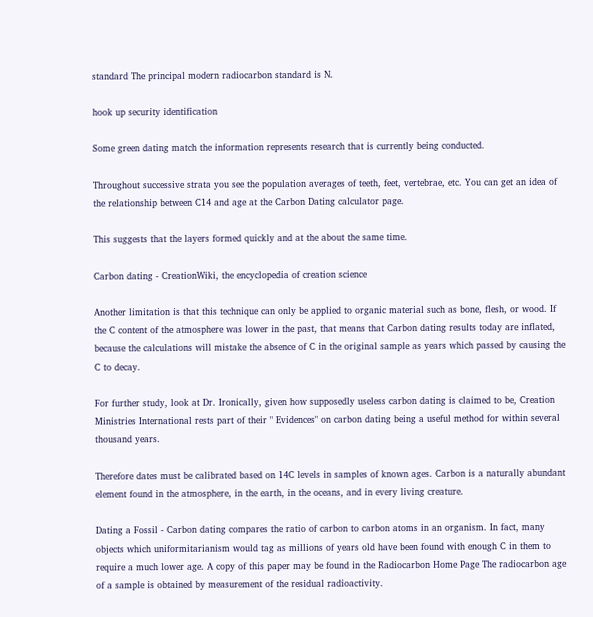standard The principal modern radiocarbon standard is N.

hook up security identification

Some green dating match the information represents research that is currently being conducted.

Throughout successive strata you see the population averages of teeth, feet, vertebrae, etc. You can get an idea of the relationship between C14 and age at the Carbon Dating calculator page.

This suggests that the layers formed quickly and at the about the same time.

Carbon dating - CreationWiki, the encyclopedia of creation science

Another limitation is that this technique can only be applied to organic material such as bone, flesh, or wood. If the C content of the atmosphere was lower in the past, that means that Carbon dating results today are inflated, because the calculations will mistake the absence of C in the original sample as years which passed by causing the C to decay.

For further study, look at Dr. Ironically, given how supposedly useless carbon dating is claimed to be, Creation Ministries International rests part of their " Evidences" on carbon dating being a useful method for within several thousand years.

Therefore dates must be calibrated based on 14C levels in samples of known ages. Carbon is a naturally abundant element found in the atmosphere, in the earth, in the oceans, and in every living creature.

Dating a Fossil - Carbon dating compares the ratio of carbon to carbon atoms in an organism. In fact, many objects which uniformitarianism would tag as millions of years old have been found with enough C in them to require a much lower age. A copy of this paper may be found in the Radiocarbon Home Page The radiocarbon age of a sample is obtained by measurement of the residual radioactivity.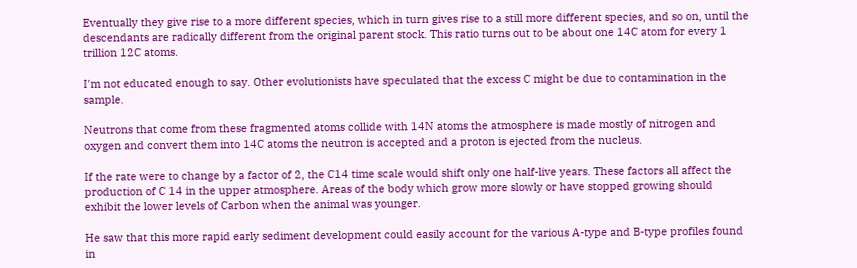Eventually they give rise to a more different species, which in turn gives rise to a still more different species, and so on, until the descendants are radically different from the original parent stock. This ratio turns out to be about one 14C atom for every 1 trillion 12C atoms.

I'm not educated enough to say. Other evolutionists have speculated that the excess C might be due to contamination in the sample.

Neutrons that come from these fragmented atoms collide with 14N atoms the atmosphere is made mostly of nitrogen and oxygen and convert them into 14C atoms the neutron is accepted and a proton is ejected from the nucleus.

If the rate were to change by a factor of 2, the C14 time scale would shift only one half-live years. These factors all affect the production of C 14 in the upper atmosphere. Areas of the body which grow more slowly or have stopped growing should exhibit the lower levels of Carbon when the animal was younger.

He saw that this more rapid early sediment development could easily account for the various A-type and B-type profiles found in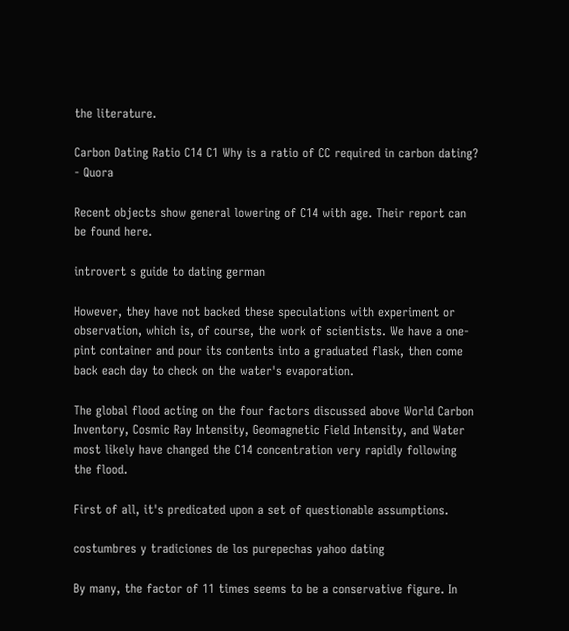the literature.

Carbon Dating Ratio C14 C1 Why is a ratio of CC required in carbon dating? - Quora

Recent objects show general lowering of C14 with age. Their report can be found here.

introvert s guide to dating german

However, they have not backed these speculations with experiment or observation, which is, of course, the work of scientists. We have a one-pint container and pour its contents into a graduated flask, then come back each day to check on the water's evaporation.

The global flood acting on the four factors discussed above World Carbon Inventory, Cosmic Ray Intensity, Geomagnetic Field Intensity, and Water most likely have changed the C14 concentration very rapidly following the flood.

First of all, it's predicated upon a set of questionable assumptions.

costumbres y tradiciones de los purepechas yahoo dating

By many, the factor of 11 times seems to be a conservative figure. In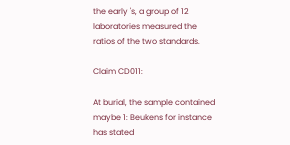the early 's, a group of 12 laboratories measured the ratios of the two standards.

Claim CD011:

At burial, the sample contained maybe 1: Beukens for instance has stated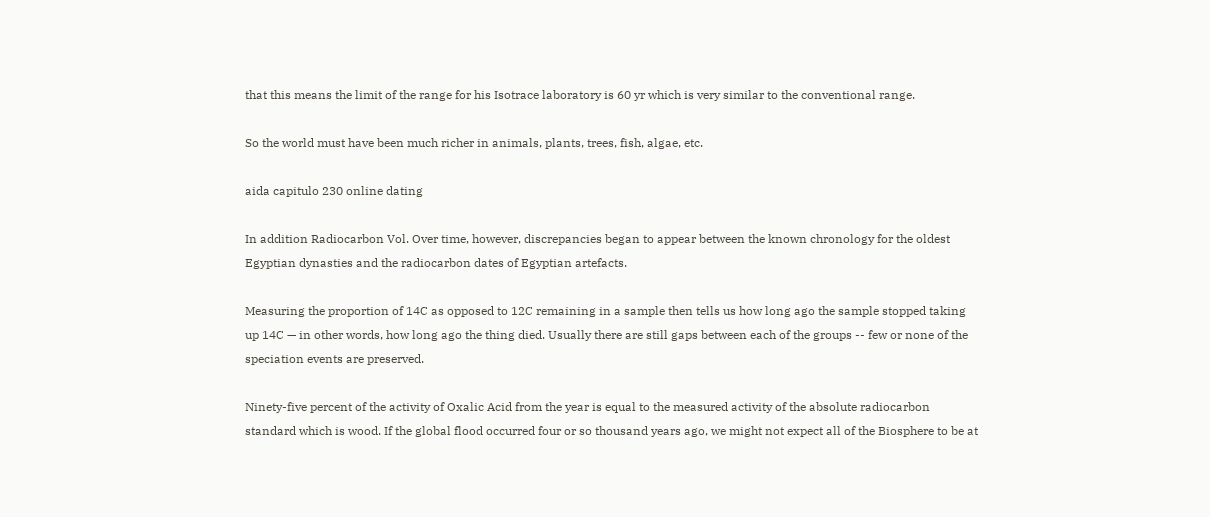that this means the limit of the range for his Isotrace laboratory is 60 yr which is very similar to the conventional range.

So the world must have been much richer in animals, plants, trees, fish, algae, etc.

aida capitulo 230 online dating

In addition Radiocarbon Vol. Over time, however, discrepancies began to appear between the known chronology for the oldest Egyptian dynasties and the radiocarbon dates of Egyptian artefacts.

Measuring the proportion of 14C as opposed to 12C remaining in a sample then tells us how long ago the sample stopped taking up 14C — in other words, how long ago the thing died. Usually there are still gaps between each of the groups -- few or none of the speciation events are preserved.

Ninety-five percent of the activity of Oxalic Acid from the year is equal to the measured activity of the absolute radiocarbon standard which is wood. If the global flood occurred four or so thousand years ago, we might not expect all of the Biosphere to be at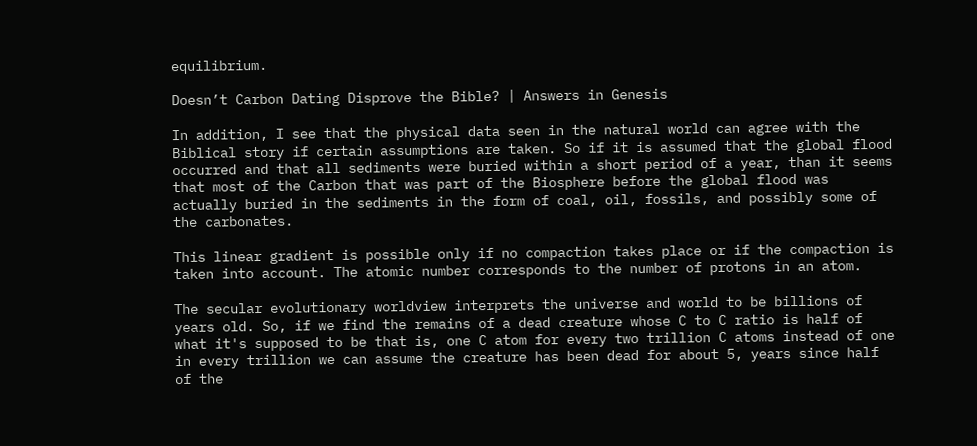equilibrium.

Doesn’t Carbon Dating Disprove the Bible? | Answers in Genesis

In addition, I see that the physical data seen in the natural world can agree with the Biblical story if certain assumptions are taken. So if it is assumed that the global flood occurred and that all sediments were buried within a short period of a year, than it seems that most of the Carbon that was part of the Biosphere before the global flood was actually buried in the sediments in the form of coal, oil, fossils, and possibly some of the carbonates.

This linear gradient is possible only if no compaction takes place or if the compaction is taken into account. The atomic number corresponds to the number of protons in an atom.

The secular evolutionary worldview interprets the universe and world to be billions of years old. So, if we find the remains of a dead creature whose C to C ratio is half of what it's supposed to be that is, one C atom for every two trillion C atoms instead of one in every trillion we can assume the creature has been dead for about 5, years since half of the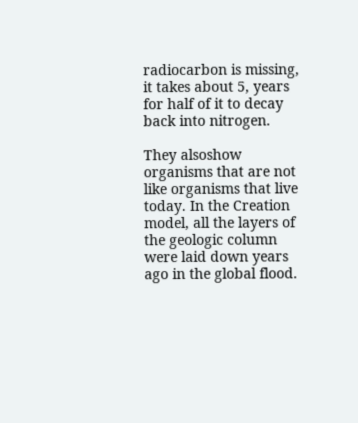radiocarbon is missing, it takes about 5, years for half of it to decay back into nitrogen.

They alsoshow organisms that are not like organisms that live today. In the Creation model, all the layers of the geologic column were laid down years ago in the global flood.